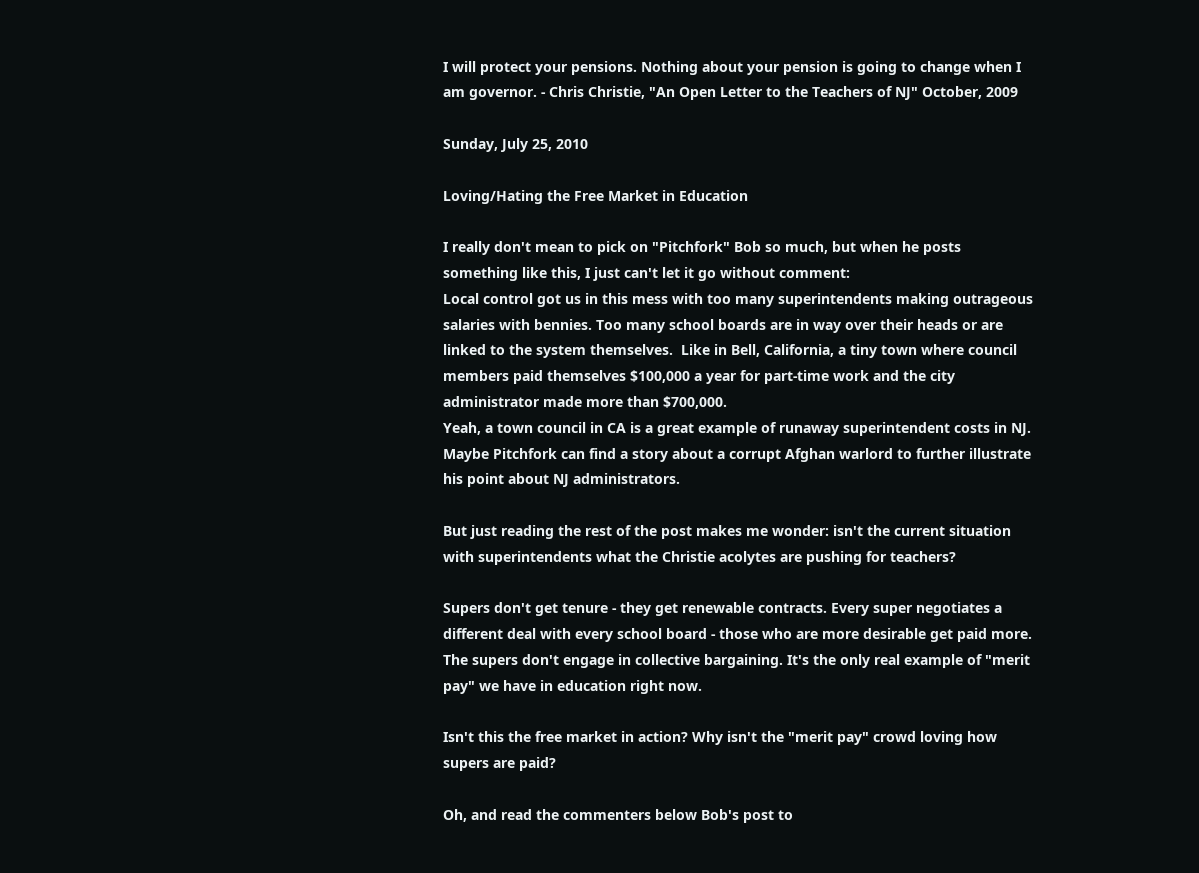I will protect your pensions. Nothing about your pension is going to change when I am governor. - Chris Christie, "An Open Letter to the Teachers of NJ" October, 2009

Sunday, July 25, 2010

Loving/Hating the Free Market in Education

I really don't mean to pick on "Pitchfork" Bob so much, but when he posts something like this, I just can't let it go without comment:
Local control got us in this mess with too many superintendents making outrageous salaries with bennies. Too many school boards are in way over their heads or are linked to the system themselves.  Like in Bell, California, a tiny town where council members paid themselves $100,000 a year for part-time work and the city administrator made more than $700,000.
Yeah, a town council in CA is a great example of runaway superintendent costs in NJ. Maybe Pitchfork can find a story about a corrupt Afghan warlord to further illustrate his point about NJ administrators.

But just reading the rest of the post makes me wonder: isn't the current situation with superintendents what the Christie acolytes are pushing for teachers?

Supers don't get tenure - they get renewable contracts. Every super negotiates a different deal with every school board - those who are more desirable get paid more. The supers don't engage in collective bargaining. It's the only real example of "merit pay" we have in education right now.

Isn't this the free market in action? Why isn't the "merit pay" crowd loving how supers are paid?

Oh, and read the commenters below Bob's post to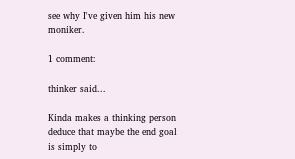see why I've given him his new moniker.

1 comment:

thinker said...

Kinda makes a thinking person deduce that maybe the end goal is simply to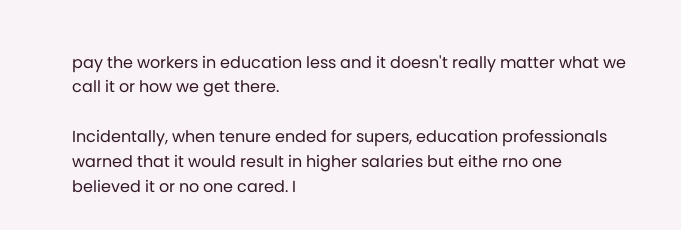pay the workers in education less and it doesn't really matter what we call it or how we get there.

Incidentally, when tenure ended for supers, education professionals warned that it would result in higher salaries but eithe rno one believed it or no one cared. I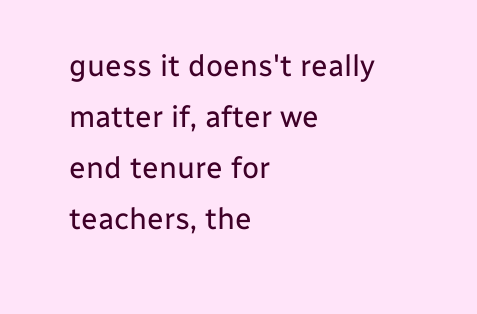guess it doens't really matter if, after we end tenure for teachers, the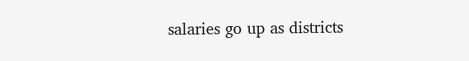salaries go up as districts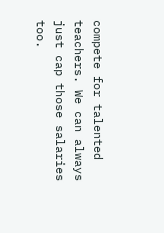compete for talented teachers. We can always just cap those salaries too.